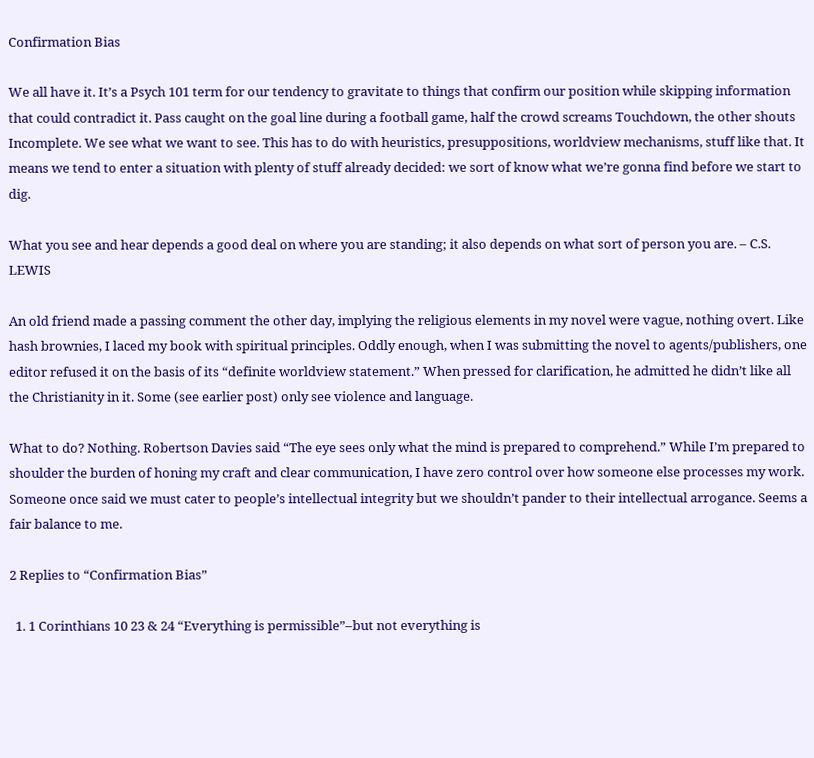Confirmation Bias

We all have it. It’s a Psych 101 term for our tendency to gravitate to things that confirm our position while skipping information that could contradict it. Pass caught on the goal line during a football game, half the crowd screams Touchdown, the other shouts Incomplete. We see what we want to see. This has to do with heuristics, presuppositions, worldview mechanisms, stuff like that. It means we tend to enter a situation with plenty of stuff already decided: we sort of know what we’re gonna find before we start to dig.

What you see and hear depends a good deal on where you are standing; it also depends on what sort of person you are. – C.S. LEWIS

An old friend made a passing comment the other day, implying the religious elements in my novel were vague, nothing overt. Like hash brownies, I laced my book with spiritual principles. Oddly enough, when I was submitting the novel to agents/publishers, one editor refused it on the basis of its “definite worldview statement.” When pressed for clarification, he admitted he didn’t like all the Christianity in it. Some (see earlier post) only see violence and language.

What to do? Nothing. Robertson Davies said “The eye sees only what the mind is prepared to comprehend.” While I’m prepared to shoulder the burden of honing my craft and clear communication, I have zero control over how someone else processes my work. Someone once said we must cater to people’s intellectual integrity but we shouldn’t pander to their intellectual arrogance. Seems a fair balance to me.

2 Replies to “Confirmation Bias”

  1. 1 Corinthians 10 23 & 24 “Everything is permissible”–but not everything is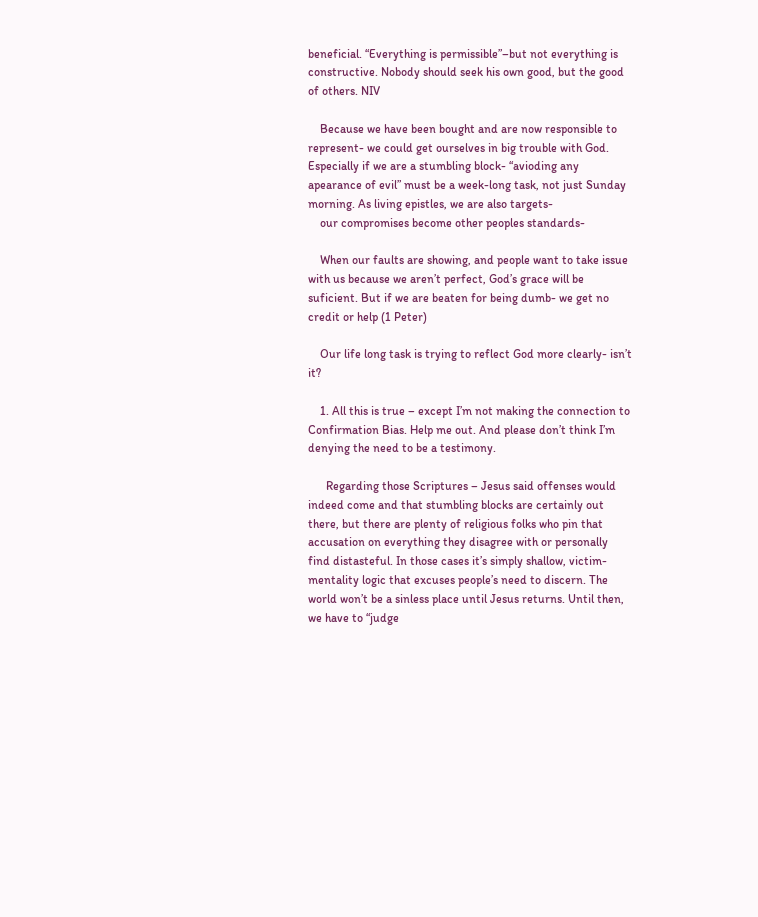beneficial. “Everything is permissible”–but not everything is constructive. Nobody should seek his own good, but the good of others. NIV

    Because we have been bought and are now responsible to represent- we could get ourselves in big trouble with God. Especially if we are a stumbling block- “avioding any apearance of evil” must be a week-long task, not just Sunday morning. As living epistles, we are also targets-
    our compromises become other peoples standards-

    When our faults are showing, and people want to take issue with us because we aren’t perfect, God’s grace will be suficient. But if we are beaten for being dumb- we get no credit or help (1 Peter)

    Our life long task is trying to reflect God more clearly- isn’t it?

    1. All this is true – except I’m not making the connection to Confirmation Bias. Help me out. And please don’t think I’m denying the need to be a testimony.

      Regarding those Scriptures – Jesus said offenses would indeed come and that stumbling blocks are certainly out there, but there are plenty of religious folks who pin that accusation on everything they disagree with or personally find distasteful. In those cases it’s simply shallow, victim-mentality logic that excuses people’s need to discern. The world won’t be a sinless place until Jesus returns. Until then, we have to “judge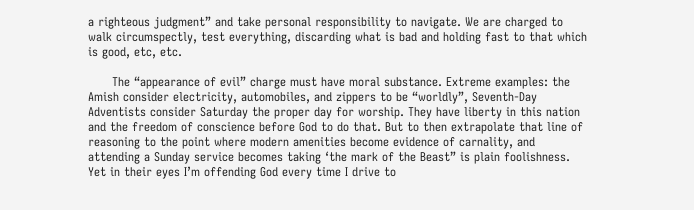a righteous judgment” and take personal responsibility to navigate. We are charged to walk circumspectly, test everything, discarding what is bad and holding fast to that which is good, etc, etc.

      The “appearance of evil” charge must have moral substance. Extreme examples: the Amish consider electricity, automobiles, and zippers to be “worldly”, Seventh-Day Adventists consider Saturday the proper day for worship. They have liberty in this nation and the freedom of conscience before God to do that. But to then extrapolate that line of reasoning to the point where modern amenities become evidence of carnality, and attending a Sunday service becomes taking ‘the mark of the Beast” is plain foolishness. Yet in their eyes I’m offending God every time I drive to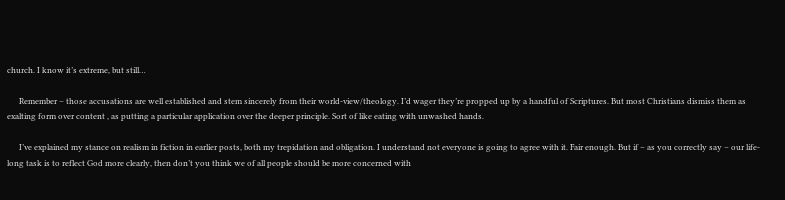church. I know it’s extreme, but still…

      Remember – those accusations are well established and stem sincerely from their world-view/theology. I’d wager they’re propped up by a handful of Scriptures. But most Christians dismiss them as exalting form over content , as putting a particular application over the deeper principle. Sort of like eating with unwashed hands.

      I’ve explained my stance on realism in fiction in earlier posts, both my trepidation and obligation. I understand not everyone is going to agree with it. Fair enough. But if – as you correctly say – our life-long task is to reflect God more clearly, then don’t you think we of all people should be more concerned with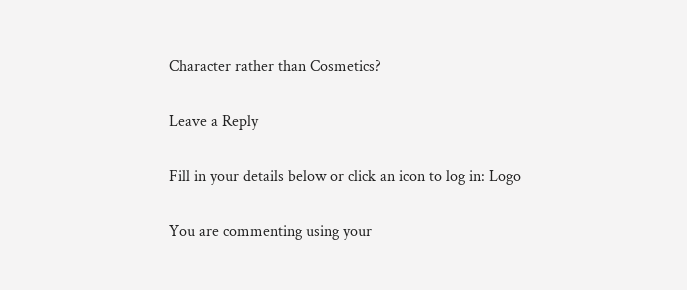Character rather than Cosmetics?

Leave a Reply

Fill in your details below or click an icon to log in: Logo

You are commenting using your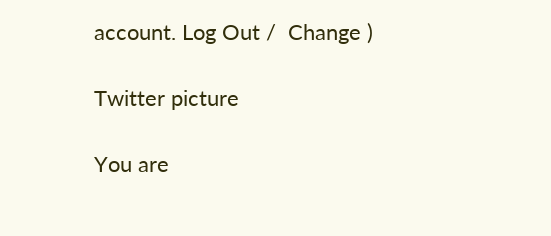account. Log Out /  Change )

Twitter picture

You are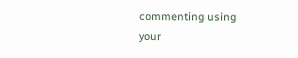commenting using your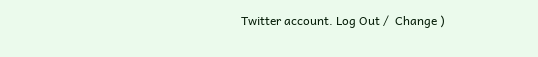Twitter account. Log Out /  Change )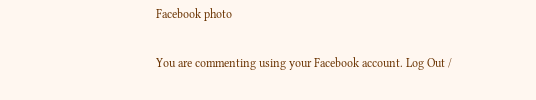Facebook photo

You are commenting using your Facebook account. Log Out /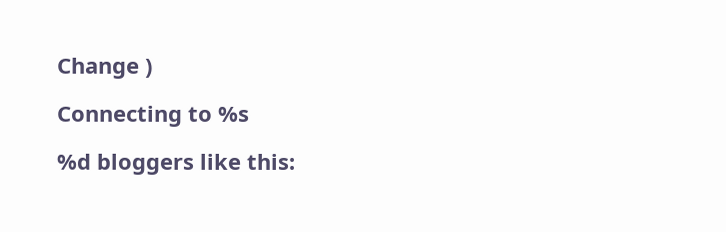Change )

Connecting to %s

%d bloggers like this: